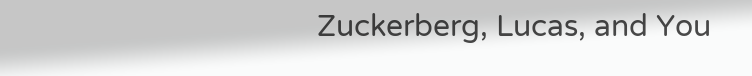Zuckerberg, Lucas, and You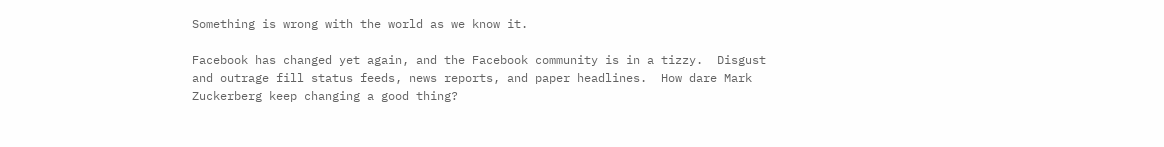Something is wrong with the world as we know it.

Facebook has changed yet again, and the Facebook community is in a tizzy.  Disgust and outrage fill status feeds, news reports, and paper headlines.  How dare Mark Zuckerberg keep changing a good thing?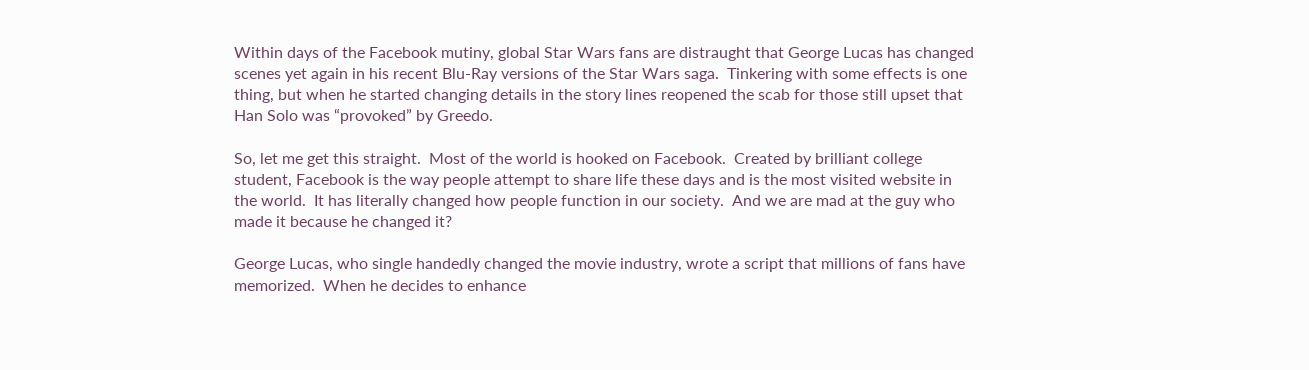Within days of the Facebook mutiny, global Star Wars fans are distraught that George Lucas has changed scenes yet again in his recent Blu-Ray versions of the Star Wars saga.  Tinkering with some effects is one thing, but when he started changing details in the story lines reopened the scab for those still upset that Han Solo was “provoked” by Greedo.

So, let me get this straight.  Most of the world is hooked on Facebook.  Created by brilliant college student, Facebook is the way people attempt to share life these days and is the most visited website in the world.  It has literally changed how people function in our society.  And we are mad at the guy who made it because he changed it?

George Lucas, who single handedly changed the movie industry, wrote a script that millions of fans have memorized.  When he decides to enhance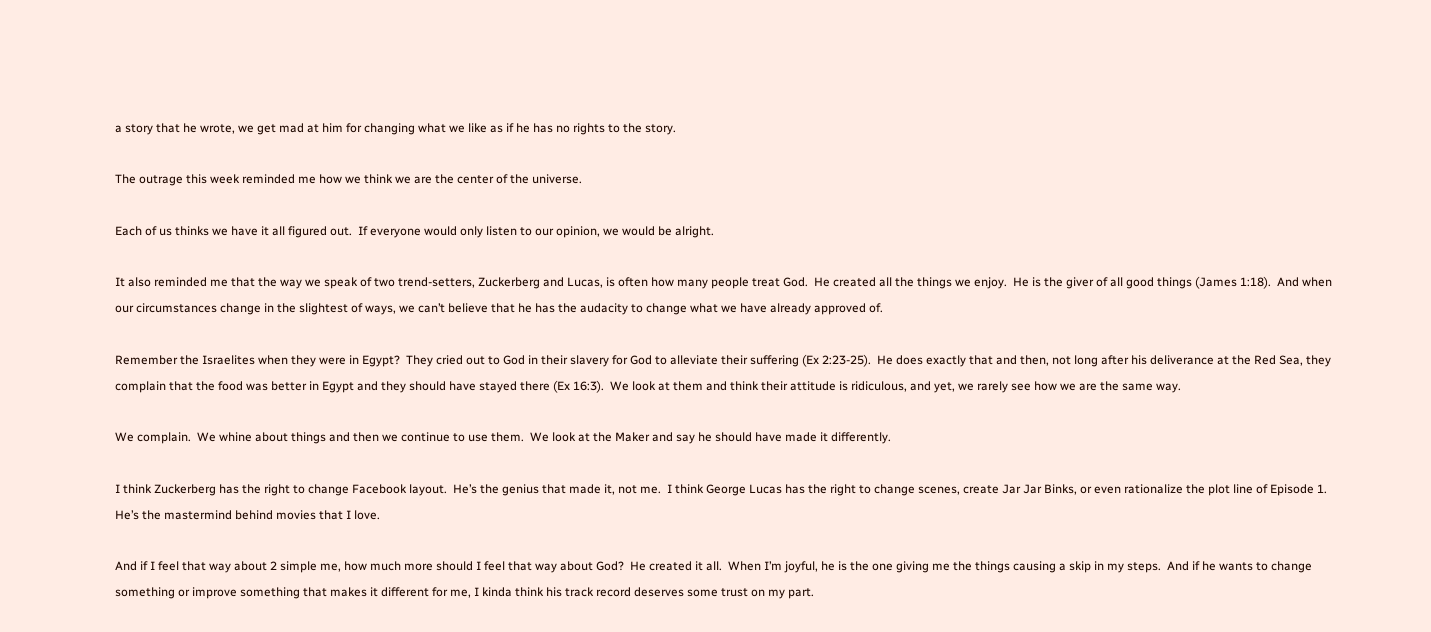a story that he wrote, we get mad at him for changing what we like as if he has no rights to the story.

The outrage this week reminded me how we think we are the center of the universe.

Each of us thinks we have it all figured out.  If everyone would only listen to our opinion, we would be alright.

It also reminded me that the way we speak of two trend-setters, Zuckerberg and Lucas, is often how many people treat God.  He created all the things we enjoy.  He is the giver of all good things (James 1:18).  And when our circumstances change in the slightest of ways, we can’t believe that he has the audacity to change what we have already approved of.

Remember the Israelites when they were in Egypt?  They cried out to God in their slavery for God to alleviate their suffering (Ex 2:23-25).  He does exactly that and then, not long after his deliverance at the Red Sea, they complain that the food was better in Egypt and they should have stayed there (Ex 16:3).  We look at them and think their attitude is ridiculous, and yet, we rarely see how we are the same way.

We complain.  We whine about things and then we continue to use them.  We look at the Maker and say he should have made it differently.

I think Zuckerberg has the right to change Facebook layout.  He’s the genius that made it, not me.  I think George Lucas has the right to change scenes, create Jar Jar Binks, or even rationalize the plot line of Episode 1.  He’s the mastermind behind movies that I love.

And if I feel that way about 2 simple me, how much more should I feel that way about God?  He created it all.  When I’m joyful, he is the one giving me the things causing a skip in my steps.  And if he wants to change something or improve something that makes it different for me, I kinda think his track record deserves some trust on my part.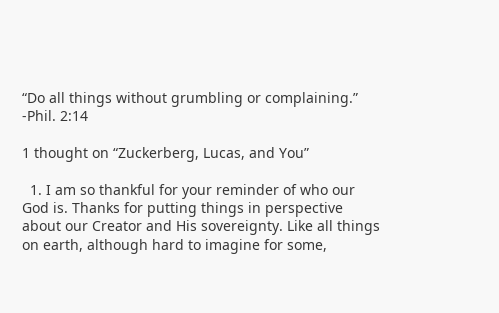“Do all things without grumbling or complaining.”  -Phil. 2:14

1 thought on “Zuckerberg, Lucas, and You”

  1. I am so thankful for your reminder of who our God is. Thanks for putting things in perspective about our Creator and His sovereignty. Like all things on earth, although hard to imagine for some,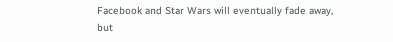Facebook and Star Wars will eventually fade away, but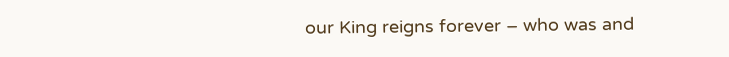our King reigns forever – who was and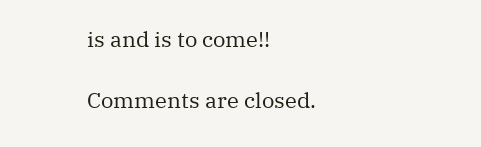is and is to come!!

Comments are closed.